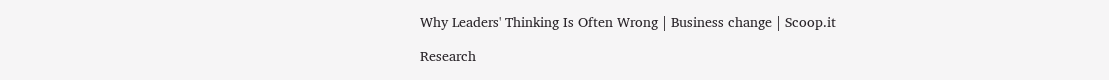Why Leaders' Thinking Is Often Wrong | Business change | Scoop.it

Research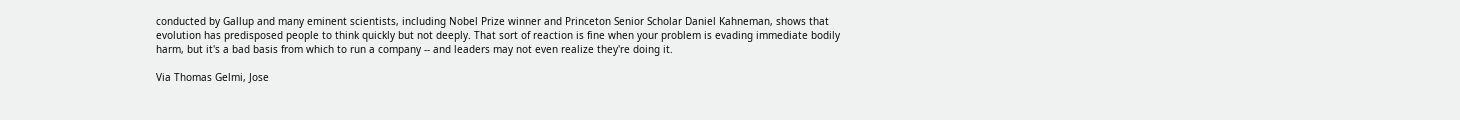conducted by Gallup and many eminent scientists, including Nobel Prize winner and Princeton Senior Scholar Daniel Kahneman, shows that evolution has predisposed people to think quickly but not deeply. That sort of reaction is fine when your problem is evading immediate bodily harm, but it's a bad basis from which to run a company -- and leaders may not even realize they're doing it.

Via Thomas Gelmi, Jose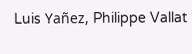Luis Yañez, Philippe Vallat